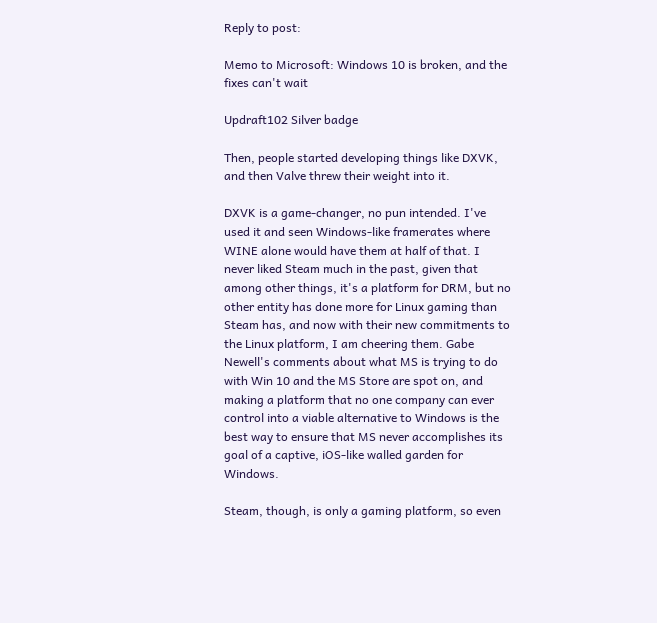Reply to post:

Memo to Microsoft: Windows 10 is broken, and the fixes can't wait

Updraft102 Silver badge

Then, people started developing things like DXVK, and then Valve threw their weight into it.

DXVK is a game-changer, no pun intended. I've used it and seen Windows-like framerates where WINE alone would have them at half of that. I never liked Steam much in the past, given that among other things, it's a platform for DRM, but no other entity has done more for Linux gaming than Steam has, and now with their new commitments to the Linux platform, I am cheering them. Gabe Newell's comments about what MS is trying to do with Win 10 and the MS Store are spot on, and making a platform that no one company can ever control into a viable alternative to Windows is the best way to ensure that MS never accomplishes its goal of a captive, iOS-like walled garden for Windows.

Steam, though, is only a gaming platform, so even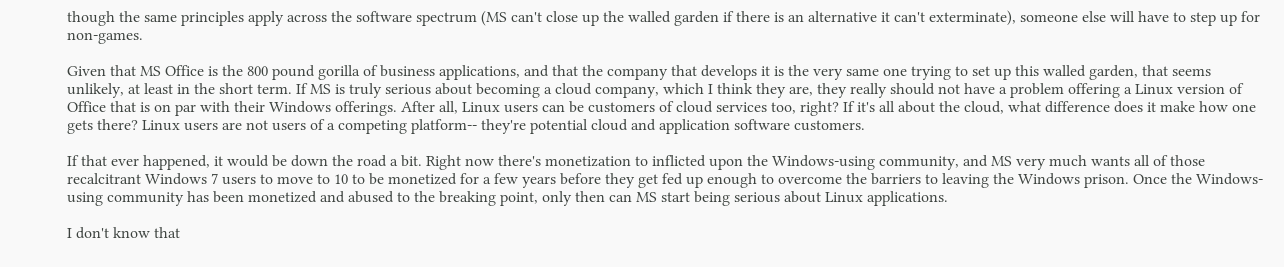though the same principles apply across the software spectrum (MS can't close up the walled garden if there is an alternative it can't exterminate), someone else will have to step up for non-games.

Given that MS Office is the 800 pound gorilla of business applications, and that the company that develops it is the very same one trying to set up this walled garden, that seems unlikely, at least in the short term. If MS is truly serious about becoming a cloud company, which I think they are, they really should not have a problem offering a Linux version of Office that is on par with their Windows offerings. After all, Linux users can be customers of cloud services too, right? If it's all about the cloud, what difference does it make how one gets there? Linux users are not users of a competing platform-- they're potential cloud and application software customers.

If that ever happened, it would be down the road a bit. Right now there's monetization to inflicted upon the Windows-using community, and MS very much wants all of those recalcitrant Windows 7 users to move to 10 to be monetized for a few years before they get fed up enough to overcome the barriers to leaving the Windows prison. Once the Windows-using community has been monetized and abused to the breaking point, only then can MS start being serious about Linux applications.

I don't know that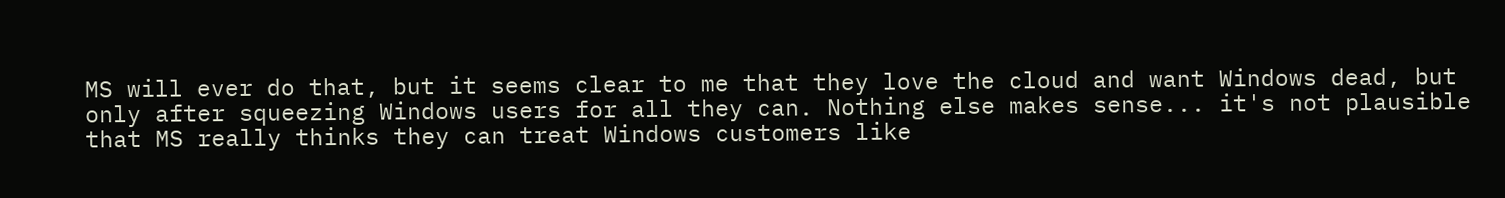MS will ever do that, but it seems clear to me that they love the cloud and want Windows dead, but only after squeezing Windows users for all they can. Nothing else makes sense... it's not plausible that MS really thinks they can treat Windows customers like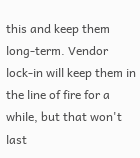this and keep them long-term. Vendor lock-in will keep them in the line of fire for a while, but that won't last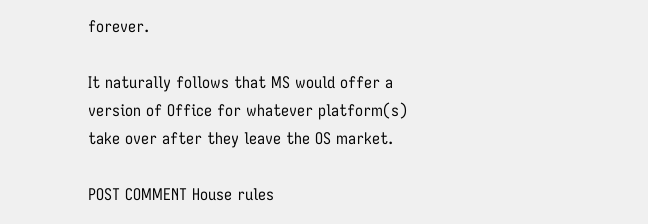forever.

It naturally follows that MS would offer a version of Office for whatever platform(s) take over after they leave the OS market.

POST COMMENT House rules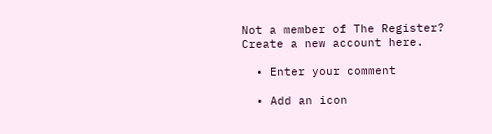Not a member of The Register? Create a new account here.

  • Enter your comment

  • Add an icon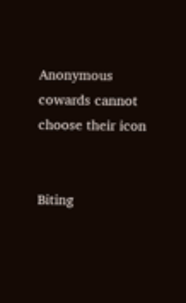Anonymous cowards cannot choose their icon


Biting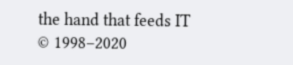the hand that feeds IT © 1998–2020